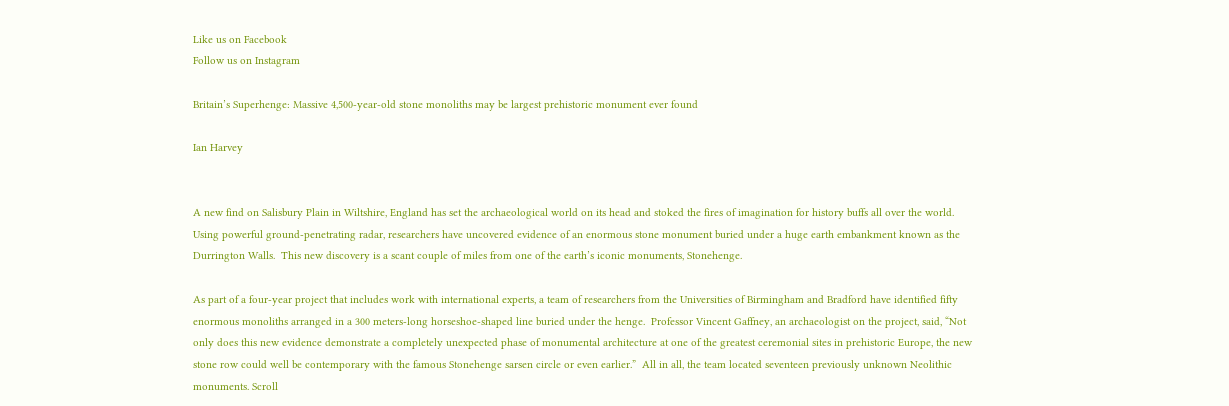Like us on Facebook
Follow us on Instagram

Britain’s Superhenge: Massive 4,500-year-old stone monoliths may be largest prehistoric monument ever found

Ian Harvey


A new find on Salisbury Plain in Wiltshire, England has set the archaeological world on its head and stoked the fires of imagination for history buffs all over the world.   Using powerful ground-penetrating radar, researchers have uncovered evidence of an enormous stone monument buried under a huge earth embankment known as the Durrington Walls.  This new discovery is a scant couple of miles from one of the earth’s iconic monuments, Stonehenge.

As part of a four-year project that includes work with international experts, a team of researchers from the Universities of Birmingham and Bradford have identified fifty enormous monoliths arranged in a 300 meters-long horseshoe-shaped line buried under the henge.  Professor Vincent Gaffney, an archaeologist on the project, said, “Not only does this new evidence demonstrate a completely unexpected phase of monumental architecture at one of the greatest ceremonial sites in prehistoric Europe, the new stone row could well be contemporary with the famous Stonehenge sarsen circle or even earlier.”  All in all, the team located seventeen previously unknown Neolithic monuments. Scroll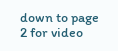down to page 2 for video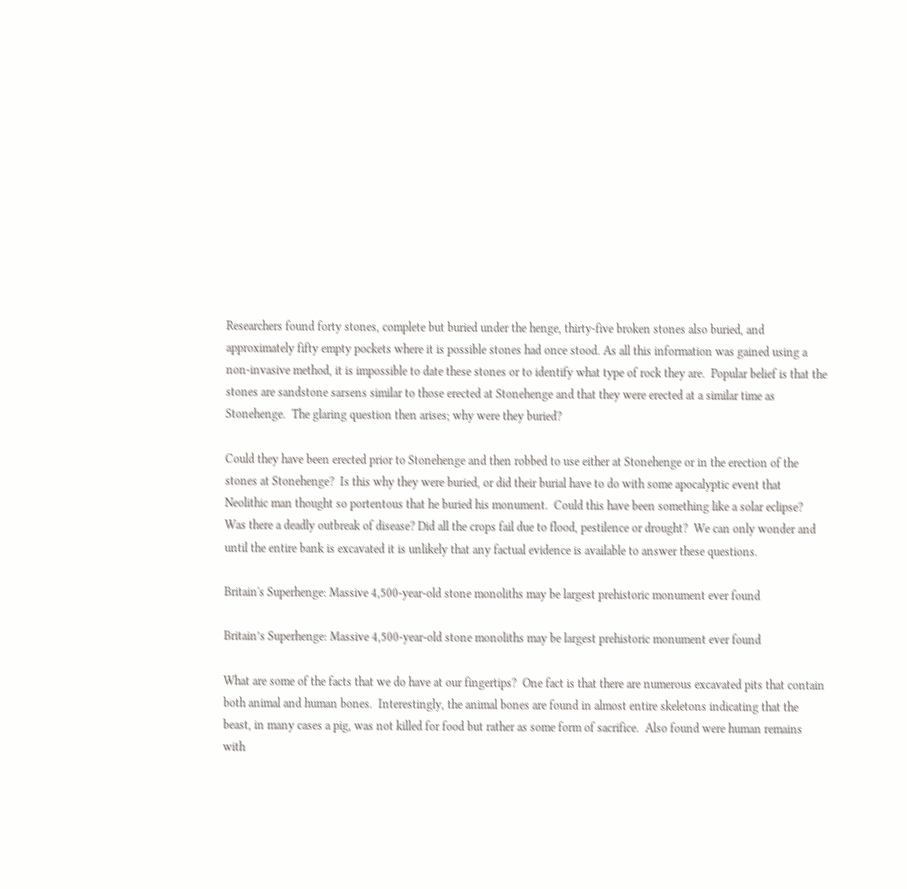Researchers found forty stones, complete but buried under the henge, thirty-five broken stones also buried, and approximately fifty empty pockets where it is possible stones had once stood. As all this information was gained using a non-invasive method, it is impossible to date these stones or to identify what type of rock they are.  Popular belief is that the stones are sandstone sarsens similar to those erected at Stonehenge and that they were erected at a similar time as Stonehenge.  The glaring question then arises; why were they buried?

Could they have been erected prior to Stonehenge and then robbed to use either at Stonehenge or in the erection of the stones at Stonehenge?  Is this why they were buried, or did their burial have to do with some apocalyptic event that Neolithic man thought so portentous that he buried his monument.  Could this have been something like a solar eclipse?  Was there a deadly outbreak of disease? Did all the crops fail due to flood, pestilence or drought?  We can only wonder and until the entire bank is excavated it is unlikely that any factual evidence is available to answer these questions.

Britain's Superhenge: Massive 4,500-year-old stone monoliths may be largest prehistoric monument ever found

Britain’s Superhenge: Massive 4,500-year-old stone monoliths may be largest prehistoric monument ever found

What are some of the facts that we do have at our fingertips?  One fact is that there are numerous excavated pits that contain both animal and human bones.  Interestingly, the animal bones are found in almost entire skeletons indicating that the beast, in many cases a pig, was not killed for food but rather as some form of sacrifice.  Also found were human remains with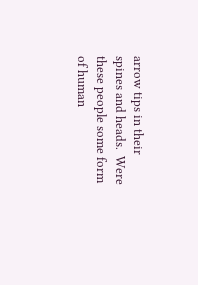arrow tips in their spines and heads.  Were these people some form of human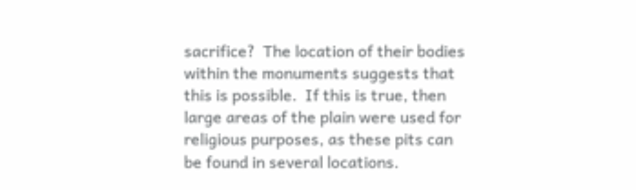sacrifice?  The location of their bodies within the monuments suggests that this is possible.  If this is true, then large areas of the plain were used for religious purposes, as these pits can be found in several locations.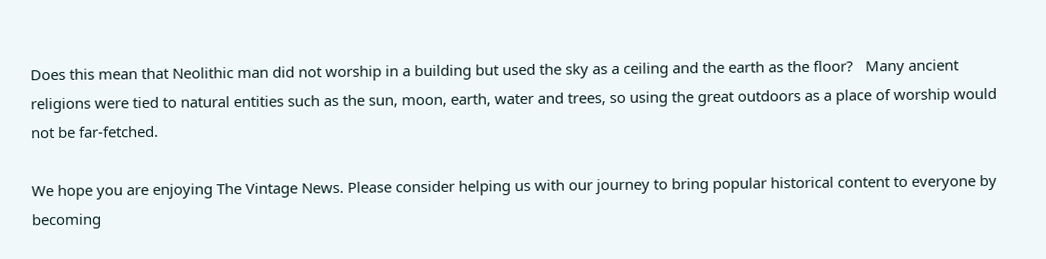Does this mean that Neolithic man did not worship in a building but used the sky as a ceiling and the earth as the floor?   Many ancient religions were tied to natural entities such as the sun, moon, earth, water and trees, so using the great outdoors as a place of worship would not be far-fetched.

We hope you are enjoying The Vintage News. Please consider helping us with our journey to bring popular historical content to everyone by becoming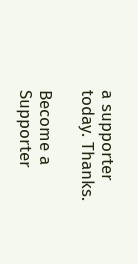a supporter today. Thanks.

Become a Supporter